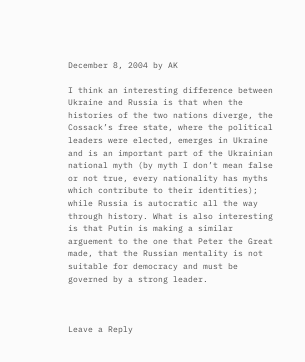December 8, 2004 by AK

I think an interesting difference between Ukraine and Russia is that when the histories of the two nations diverge, the Cossack’s free state, where the political leaders were elected, emerges in Ukraine and is an important part of the Ukrainian national myth (by myth I don’t mean false or not true, every nationality has myths which contribute to their identities); while Russia is autocratic all the way through history. What is also interesting is that Putin is making a similar arguement to the one that Peter the Great made, that the Russian mentality is not suitable for democracy and must be governed by a strong leader.



Leave a Reply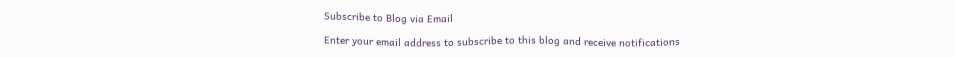Subscribe to Blog via Email

Enter your email address to subscribe to this blog and receive notifications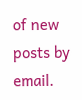of new posts by email.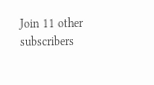Join 11 other subscribers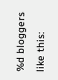%d bloggers like this: